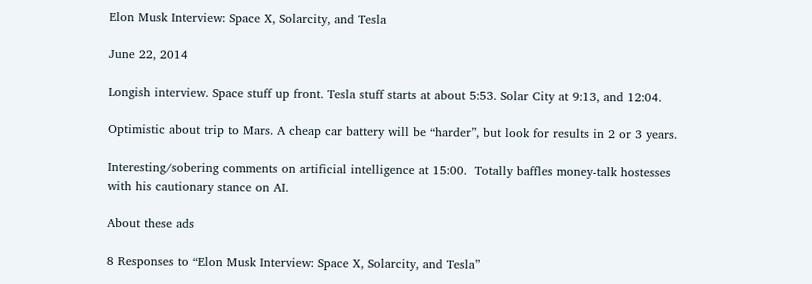Elon Musk Interview: Space X, Solarcity, and Tesla

June 22, 2014

Longish interview. Space stuff up front. Tesla stuff starts at about 5:53. Solar City at 9:13, and 12:04.

Optimistic about trip to Mars. A cheap car battery will be “harder”, but look for results in 2 or 3 years.

Interesting/sobering comments on artificial intelligence at 15:00.  Totally baffles money-talk hostesses with his cautionary stance on AI.

About these ads

8 Responses to “Elon Musk Interview: Space X, Solarcity, and Tesla”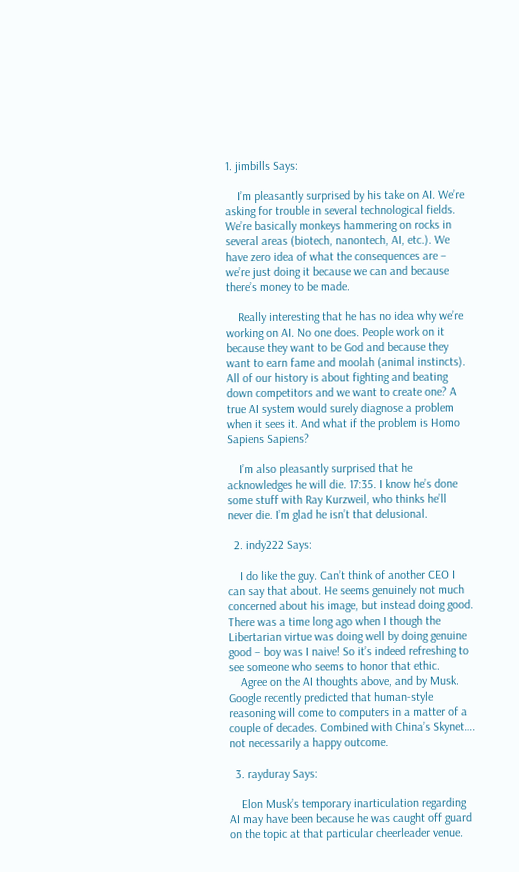1. jimbills Says:

    I’m pleasantly surprised by his take on AI. We’re asking for trouble in several technological fields. We’re basically monkeys hammering on rocks in several areas (biotech, nanontech, AI, etc.). We have zero idea of what the consequences are – we’re just doing it because we can and because there’s money to be made.

    Really interesting that he has no idea why we’re working on AI. No one does. People work on it because they want to be God and because they want to earn fame and moolah (animal instincts). All of our history is about fighting and beating down competitors and we want to create one? A true AI system would surely diagnose a problem when it sees it. And what if the problem is Homo Sapiens Sapiens?

    I’m also pleasantly surprised that he acknowledges he will die. 17:35. I know he’s done some stuff with Ray Kurzweil, who thinks he’ll never die. I’m glad he isn’t that delusional.

  2. indy222 Says:

    I do like the guy. Can’t think of another CEO I can say that about. He seems genuinely not much concerned about his image, but instead doing good. There was a time long ago when I though the Libertarian virtue was doing well by doing genuine good – boy was I naive! So it’s indeed refreshing to see someone who seems to honor that ethic.
    Agree on the AI thoughts above, and by Musk. Google recently predicted that human-style reasoning will come to computers in a matter of a couple of decades. Combined with China’s Skynet…. not necessarily a happy outcome.

  3. rayduray Says:

    Elon Musk’s temporary inarticulation regarding AI may have been because he was caught off guard on the topic at that particular cheerleader venue.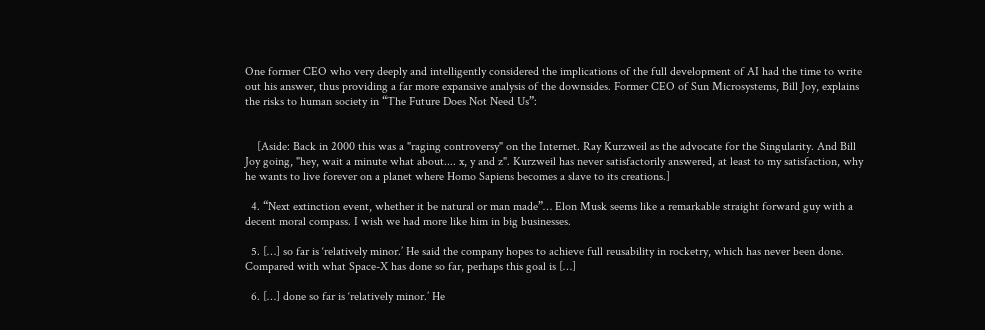One former CEO who very deeply and intelligently considered the implications of the full development of AI had the time to write out his answer, thus providing a far more expansive analysis of the downsides. Former CEO of Sun Microsystems, Bill Joy, explains the risks to human society in “The Future Does Not Need Us”:


    [Aside: Back in 2000 this was a "raging controversy" on the Internet. Ray Kurzweil as the advocate for the Singularity. And Bill Joy going, "hey, wait a minute what about.... x, y and z". Kurzweil has never satisfactorily answered, at least to my satisfaction, why he wants to live forever on a planet where Homo Sapiens becomes a slave to its creations.]

  4. “Next extinction event, whether it be natural or man made”… Elon Musk seems like a remarkable straight forward guy with a decent moral compass. I wish we had more like him in big businesses.

  5. […] so far is ‘relatively minor.’ He said the company hopes to achieve full reusability in rocketry, which has never been done. Compared with what Space-X has done so far, perhaps this goal is […]

  6. […] done so far is ‘relatively minor.’ He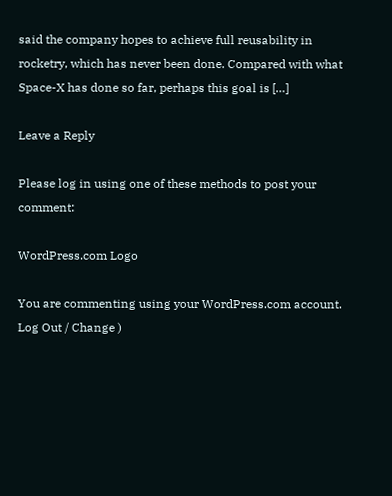said the company hopes to achieve full reusability in rocketry, which has never been done. Compared with what Space-X has done so far, perhaps this goal is […]

Leave a Reply

Please log in using one of these methods to post your comment:

WordPress.com Logo

You are commenting using your WordPress.com account. Log Out / Change )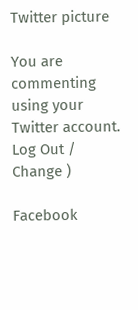Twitter picture

You are commenting using your Twitter account. Log Out / Change )

Facebook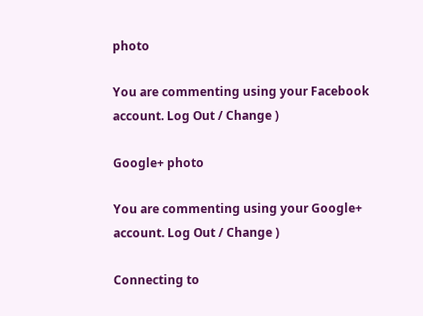photo

You are commenting using your Facebook account. Log Out / Change )

Google+ photo

You are commenting using your Google+ account. Log Out / Change )

Connecting to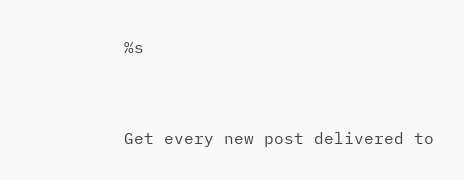%s


Get every new post delivered to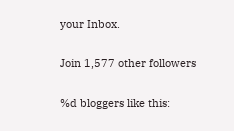your Inbox.

Join 1,577 other followers

%d bloggers like this: